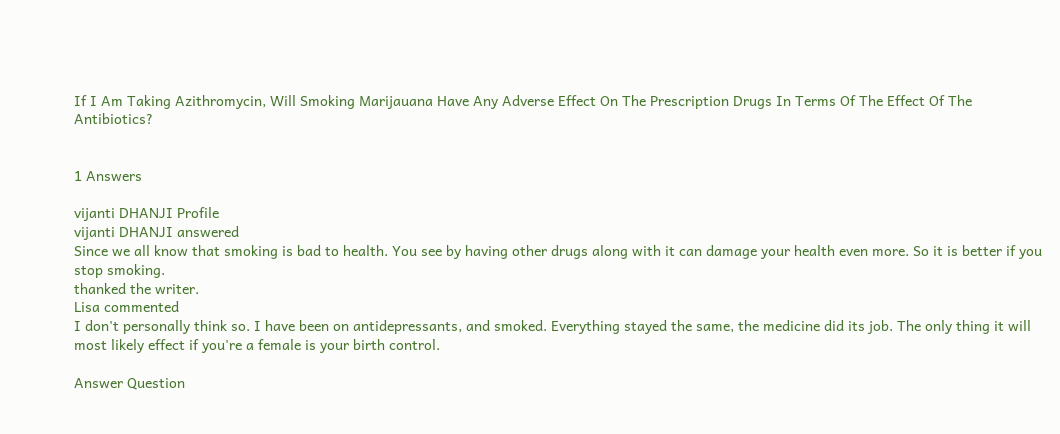If I Am Taking Azithromycin, Will Smoking Marijauana Have Any Adverse Effect On The Prescription Drugs In Terms Of The Effect Of The Antibiotics?


1 Answers

vijanti DHANJI Profile
vijanti DHANJI answered
Since we all know that smoking is bad to health. You see by having other drugs along with it can damage your health even more. So it is better if you stop smoking.
thanked the writer.
Lisa commented
I don't personally think so. I have been on antidepressants, and smoked. Everything stayed the same, the medicine did its job. The only thing it will most likely effect if you're a female is your birth control.

Answer Question